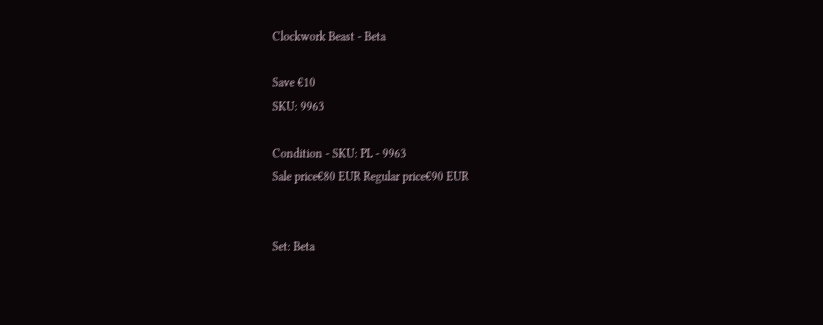Clockwork Beast - Beta

Save €10
SKU: 9963

Condition - SKU: PL - 9963
Sale price€80 EUR Regular price€90 EUR


Set: Beta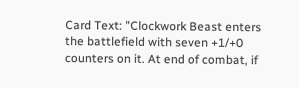Card Text: "Clockwork Beast enters the battlefield with seven +1/+0 counters on it. At end of combat, if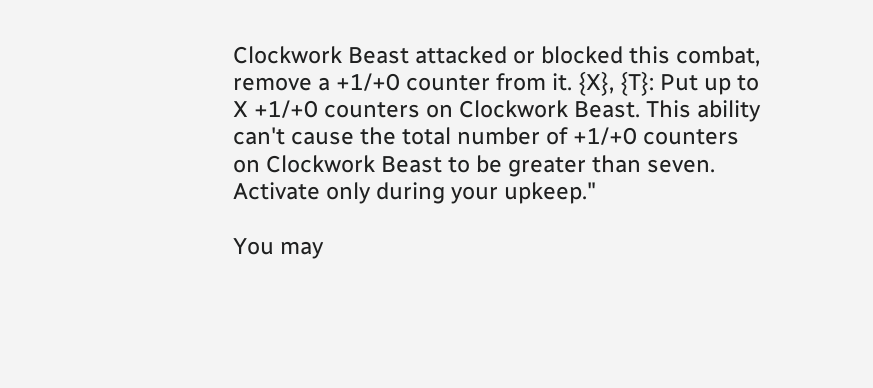Clockwork Beast attacked or blocked this combat, remove a +1/+0 counter from it. {X}, {T}: Put up to X +1/+0 counters on Clockwork Beast. This ability can't cause the total number of +1/+0 counters on Clockwork Beast to be greater than seven. Activate only during your upkeep."

You may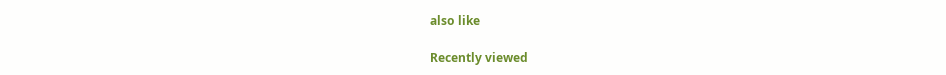also like

Recently viewed